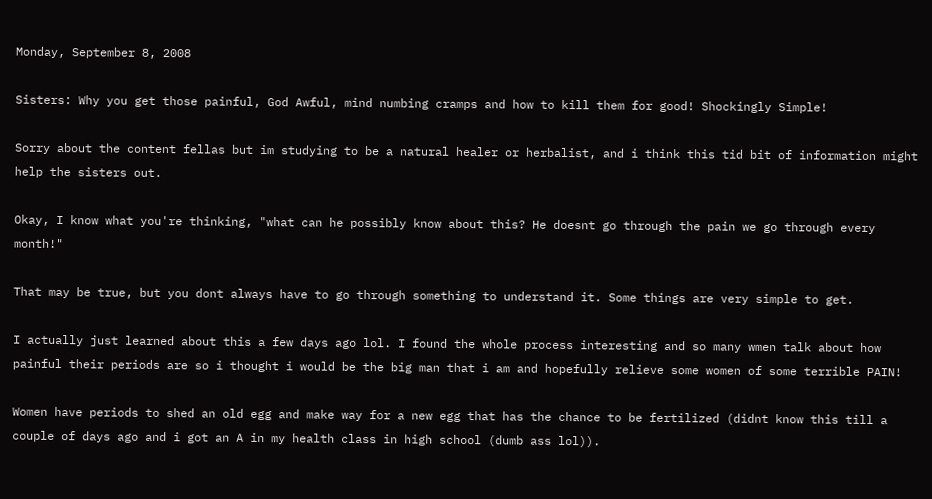Monday, September 8, 2008

Sisters: Why you get those painful, God Awful, mind numbing cramps and how to kill them for good! Shockingly Simple!

Sorry about the content fellas but im studying to be a natural healer or herbalist, and i think this tid bit of information might help the sisters out.

Okay, I know what you're thinking, "what can he possibly know about this? He doesnt go through the pain we go through every month!"

That may be true, but you dont always have to go through something to understand it. Some things are very simple to get.

I actually just learned about this a few days ago lol. I found the whole process interesting and so many wmen talk about how painful their periods are so i thought i would be the big man that i am and hopefully relieve some women of some terrible PAIN!

Women have periods to shed an old egg and make way for a new egg that has the chance to be fertilized (didnt know this till a couple of days ago and i got an A in my health class in high school (dumb ass lol)).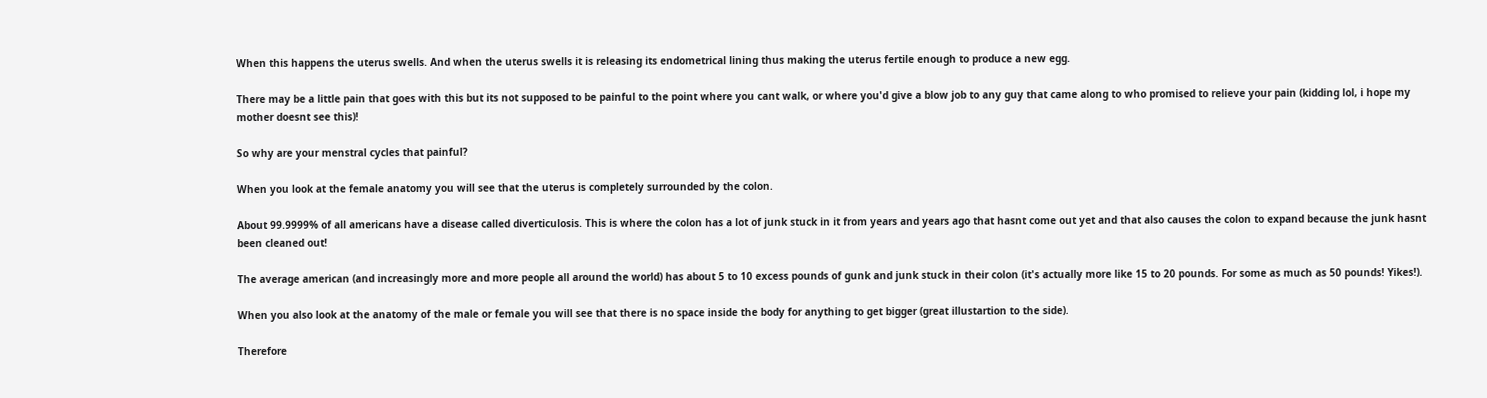When this happens the uterus swells. And when the uterus swells it is releasing its endometrical lining thus making the uterus fertile enough to produce a new egg.

There may be a little pain that goes with this but its not supposed to be painful to the point where you cant walk, or where you'd give a blow job to any guy that came along to who promised to relieve your pain (kidding lol, i hope my mother doesnt see this)!

So why are your menstral cycles that painful?

When you look at the female anatomy you will see that the uterus is completely surrounded by the colon.

About 99.9999% of all americans have a disease called diverticulosis. This is where the colon has a lot of junk stuck in it from years and years ago that hasnt come out yet and that also causes the colon to expand because the junk hasnt been cleaned out!

The average american (and increasingly more and more people all around the world) has about 5 to 10 excess pounds of gunk and junk stuck in their colon (it's actually more like 15 to 20 pounds. For some as much as 50 pounds! Yikes!).

When you also look at the anatomy of the male or female you will see that there is no space inside the body for anything to get bigger (great illustartion to the side).

Therefore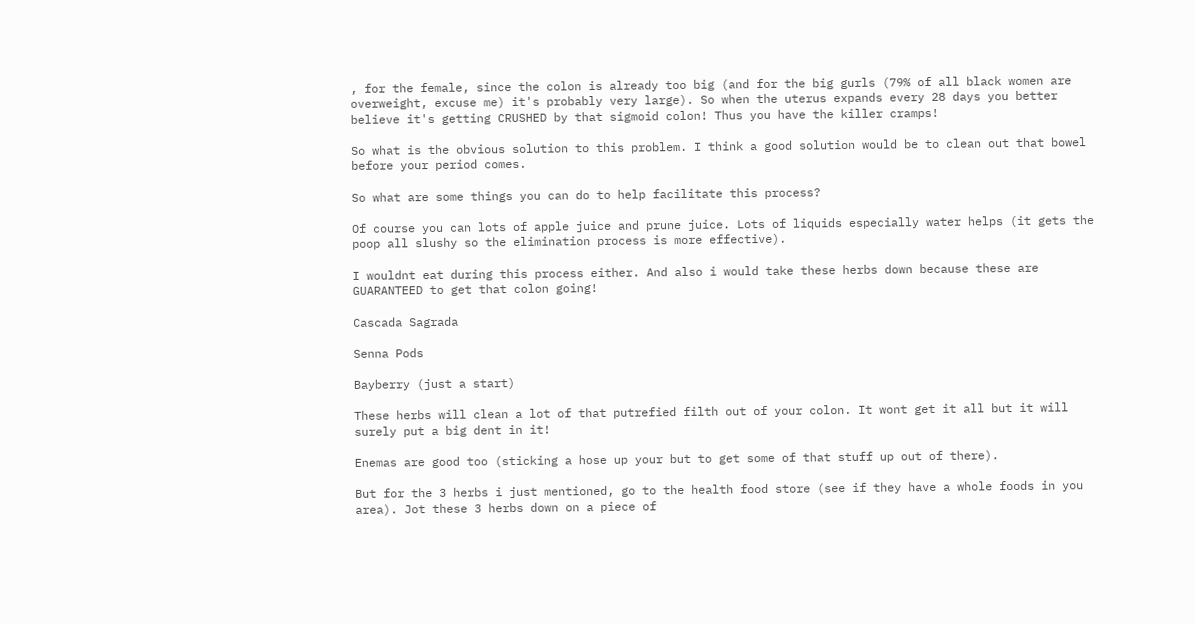, for the female, since the colon is already too big (and for the big gurls (79% of all black women are overweight, excuse me) it's probably very large). So when the uterus expands every 28 days you better believe it's getting CRUSHED by that sigmoid colon! Thus you have the killer cramps!

So what is the obvious solution to this problem. I think a good solution would be to clean out that bowel before your period comes.

So what are some things you can do to help facilitate this process?

Of course you can lots of apple juice and prune juice. Lots of liquids especially water helps (it gets the poop all slushy so the elimination process is more effective).

I wouldnt eat during this process either. And also i would take these herbs down because these are GUARANTEED to get that colon going!

Cascada Sagrada

Senna Pods

Bayberry (just a start)

These herbs will clean a lot of that putrefied filth out of your colon. It wont get it all but it will surely put a big dent in it!

Enemas are good too (sticking a hose up your but to get some of that stuff up out of there).

But for the 3 herbs i just mentioned, go to the health food store (see if they have a whole foods in you area). Jot these 3 herbs down on a piece of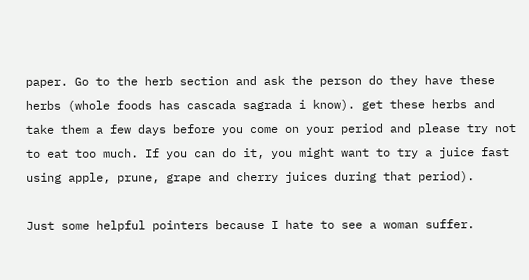paper. Go to the herb section and ask the person do they have these herbs (whole foods has cascada sagrada i know). get these herbs and take them a few days before you come on your period and please try not to eat too much. If you can do it, you might want to try a juice fast using apple, prune, grape and cherry juices during that period).

Just some helpful pointers because I hate to see a woman suffer.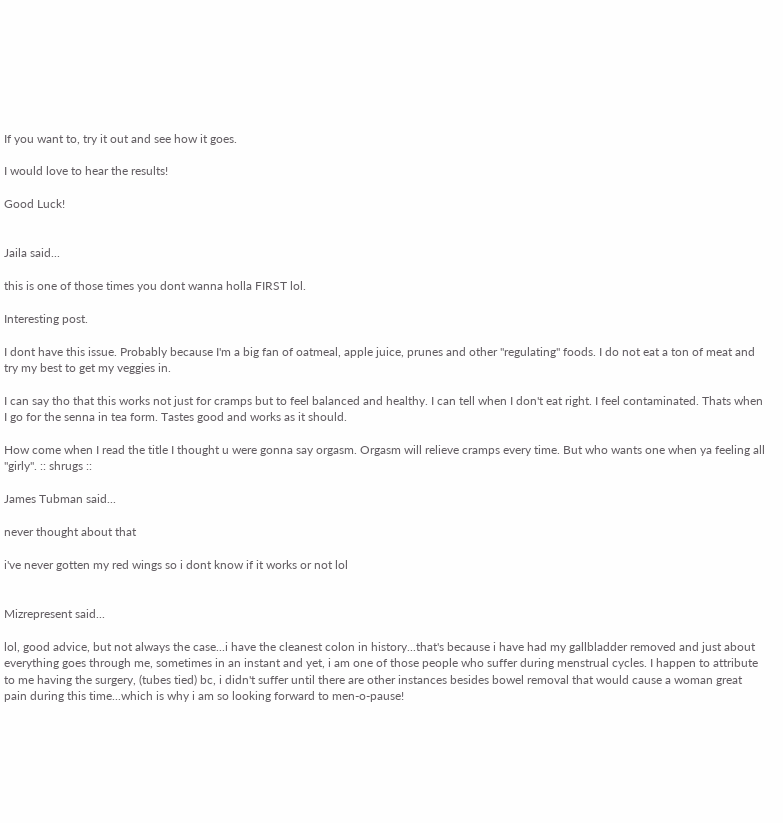If you want to, try it out and see how it goes.

I would love to hear the results!

Good Luck!


Jaila said...

this is one of those times you dont wanna holla FIRST lol.

Interesting post.

I dont have this issue. Probably because I'm a big fan of oatmeal, apple juice, prunes and other "regulating" foods. I do not eat a ton of meat and try my best to get my veggies in.

I can say tho that this works not just for cramps but to feel balanced and healthy. I can tell when I don't eat right. I feel contaminated. Thats when I go for the senna in tea form. Tastes good and works as it should.

How come when I read the title I thought u were gonna say orgasm. Orgasm will relieve cramps every time. But who wants one when ya feeling all "girly". :: shrugs ::

James Tubman said...

never thought about that

i've never gotten my red wings so i dont know if it works or not lol


Mizrepresent said...

lol, good advice, but not always the case...i have the cleanest colon in history...that's because i have had my gallbladder removed and just about everything goes through me, sometimes in an instant and yet, i am one of those people who suffer during menstrual cycles. I happen to attribute to me having the surgery, (tubes tied) bc, i didn't suffer until there are other instances besides bowel removal that would cause a woman great pain during this time...which is why i am so looking forward to men-o-pause!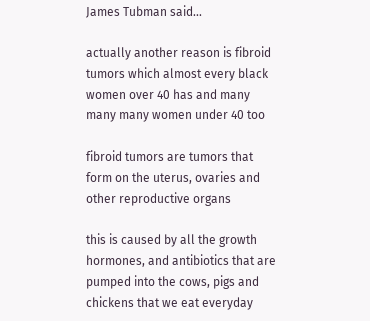James Tubman said...

actually another reason is fibroid tumors which almost every black women over 40 has and many many many women under 40 too

fibroid tumors are tumors that form on the uterus, ovaries and other reproductive organs

this is caused by all the growth hormones, and antibiotics that are pumped into the cows, pigs and chickens that we eat everyday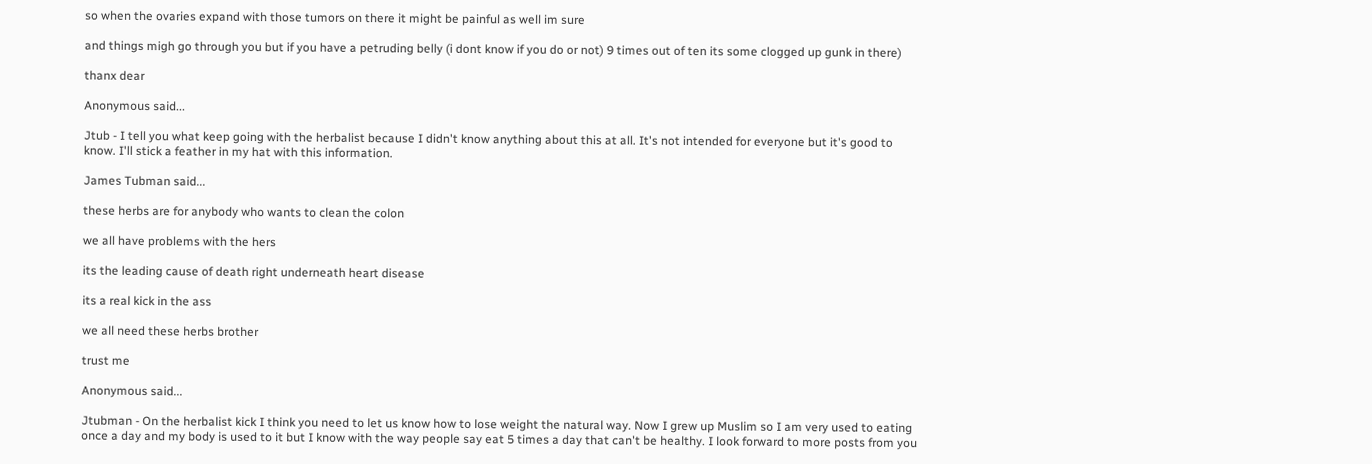so when the ovaries expand with those tumors on there it might be painful as well im sure

and things migh go through you but if you have a petruding belly (i dont know if you do or not) 9 times out of ten its some clogged up gunk in there)

thanx dear

Anonymous said...

Jtub - I tell you what keep going with the herbalist because I didn't know anything about this at all. It's not intended for everyone but it's good to know. I'll stick a feather in my hat with this information.

James Tubman said...

these herbs are for anybody who wants to clean the colon

we all have problems with the hers

its the leading cause of death right underneath heart disease

its a real kick in the ass

we all need these herbs brother

trust me

Anonymous said...

Jtubman - On the herbalist kick I think you need to let us know how to lose weight the natural way. Now I grew up Muslim so I am very used to eating once a day and my body is used to it but I know with the way people say eat 5 times a day that can't be healthy. I look forward to more posts from you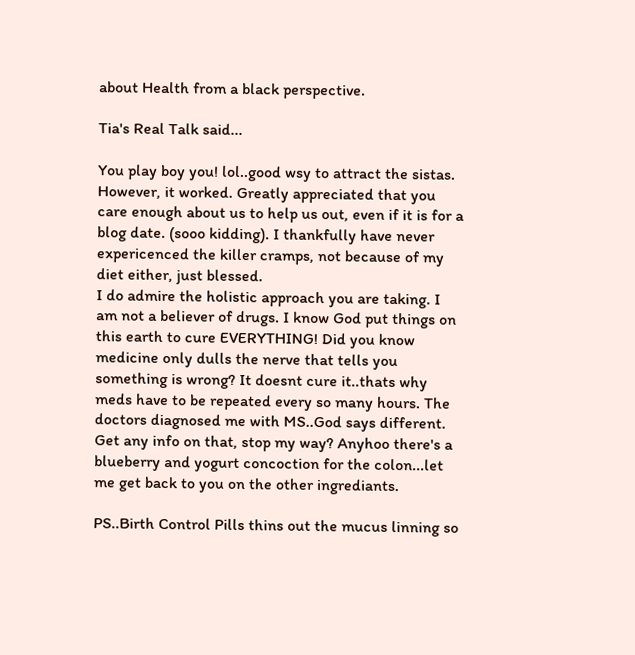about Health from a black perspective.

Tia's Real Talk said...

You play boy you! lol..good wsy to attract the sistas. However, it worked. Greatly appreciated that you care enough about us to help us out, even if it is for a blog date. (sooo kidding). I thankfully have never expericenced the killer cramps, not because of my diet either, just blessed.
I do admire the holistic approach you are taking. I am not a believer of drugs. I know God put things on this earth to cure EVERYTHING! Did you know medicine only dulls the nerve that tells you something is wrong? It doesnt cure it..thats why meds have to be repeated every so many hours. The doctors diagnosed me with MS..God says different. Get any info on that, stop my way? Anyhoo there's a blueberry and yogurt concoction for the colon...let me get back to you on the other ingrediants.

PS..Birth Control Pills thins out the mucus linning so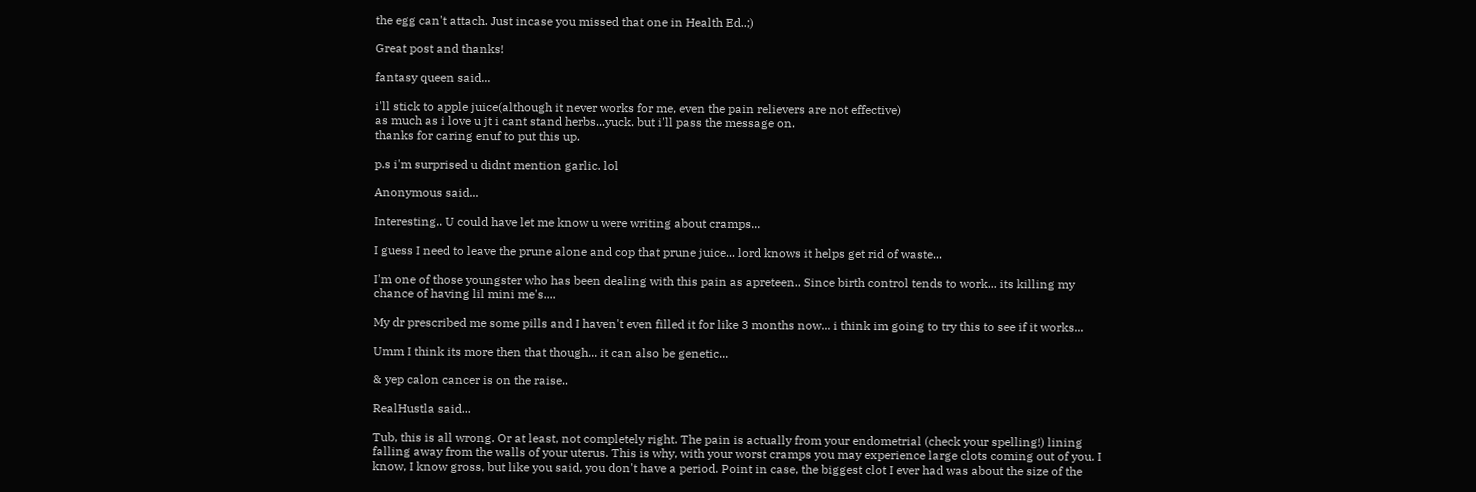the egg can't attach. Just incase you missed that one in Health Ed..;)

Great post and thanks!

fantasy queen said...

i'll stick to apple juice(although it never works for me, even the pain relievers are not effective)
as much as i love u jt i cant stand herbs...yuck. but i'll pass the message on.
thanks for caring enuf to put this up.

p.s i'm surprised u didnt mention garlic. lol

Anonymous said...

Interesting.. U could have let me know u were writing about cramps...

I guess I need to leave the prune alone and cop that prune juice... lord knows it helps get rid of waste...

I'm one of those youngster who has been dealing with this pain as apreteen.. Since birth control tends to work... its killing my chance of having lil mini me's....

My dr prescribed me some pills and I haven't even filled it for like 3 months now... i think im going to try this to see if it works...

Umm I think its more then that though... it can also be genetic...

& yep calon cancer is on the raise..

RealHustla said...

Tub, this is all wrong. Or at least, not completely right. The pain is actually from your endometrial (check your spelling!) lining falling away from the walls of your uterus. This is why, with your worst cramps you may experience large clots coming out of you. I know, I know gross, but like you said, you don't have a period. Point in case, the biggest clot I ever had was about the size of the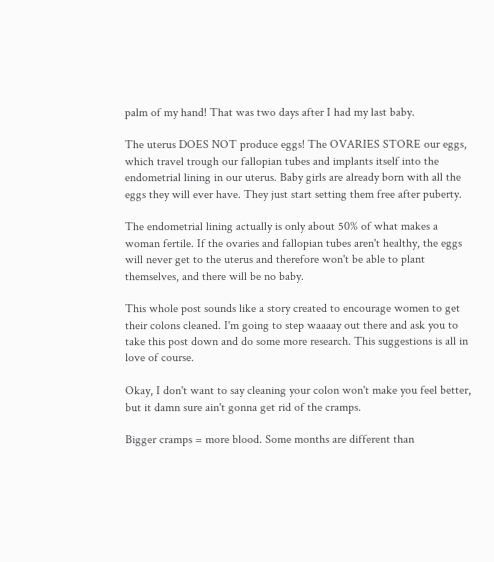palm of my hand! That was two days after I had my last baby.

The uterus DOES NOT produce eggs! The OVARIES STORE our eggs, which travel trough our fallopian tubes and implants itself into the endometrial lining in our uterus. Baby girls are already born with all the eggs they will ever have. They just start setting them free after puberty.

The endometrial lining actually is only about 50% of what makes a woman fertile. If the ovaries and fallopian tubes aren't healthy, the eggs will never get to the uterus and therefore won't be able to plant themselves, and there will be no baby.

This whole post sounds like a story created to encourage women to get their colons cleaned. I'm going to step waaaay out there and ask you to take this post down and do some more research. This suggestions is all in love of course.

Okay, I don't want to say cleaning your colon won't make you feel better, but it damn sure ain't gonna get rid of the cramps.

Bigger cramps = more blood. Some months are different than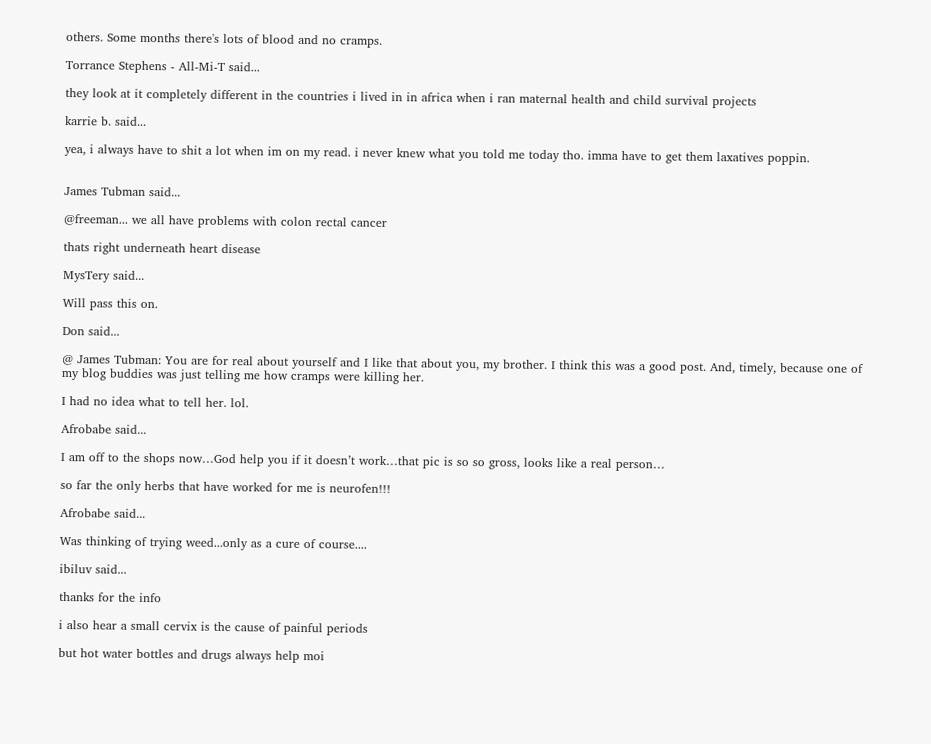others. Some months there's lots of blood and no cramps.

Torrance Stephens - All-Mi-T said...

they look at it completely different in the countries i lived in in africa when i ran maternal health and child survival projects

karrie b. said...

yea, i always have to shit a lot when im on my read. i never knew what you told me today tho. imma have to get them laxatives poppin.


James Tubman said...

@freeman... we all have problems with colon rectal cancer

thats right underneath heart disease

MysTery said...

Will pass this on.

Don said...

@ James Tubman: You are for real about yourself and I like that about you, my brother. I think this was a good post. And, timely, because one of my blog buddies was just telling me how cramps were killing her.

I had no idea what to tell her. lol.

Afrobabe said...

I am off to the shops now…God help you if it doesn’t work…that pic is so so gross, looks like a real person…

so far the only herbs that have worked for me is neurofen!!!

Afrobabe said...

Was thinking of trying weed...only as a cure of course....

ibiluv said...

thanks for the info

i also hear a small cervix is the cause of painful periods

but hot water bottles and drugs always help moi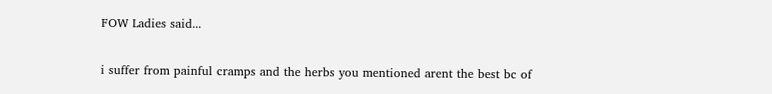FOW Ladies said...

i suffer from painful cramps and the herbs you mentioned arent the best bc of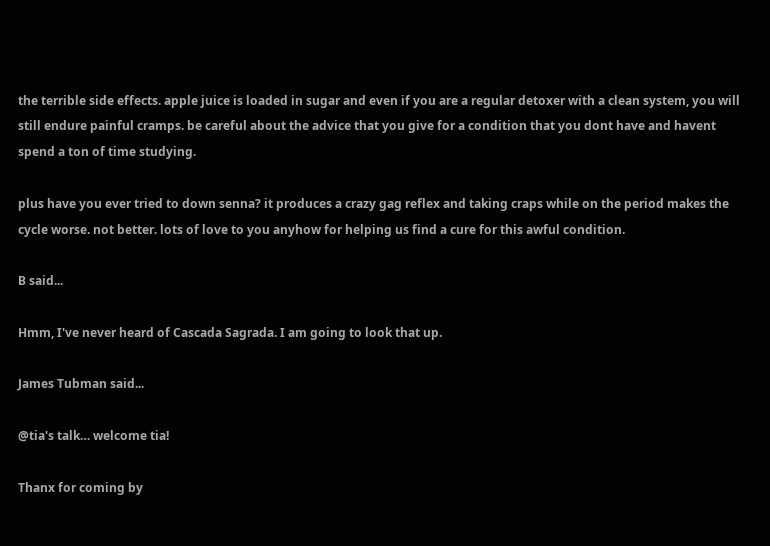the terrible side effects. apple juice is loaded in sugar and even if you are a regular detoxer with a clean system, you will still endure painful cramps. be careful about the advice that you give for a condition that you dont have and havent spend a ton of time studying.

plus have you ever tried to down senna? it produces a crazy gag reflex and taking craps while on the period makes the cycle worse. not better. lots of love to you anyhow for helping us find a cure for this awful condition.

B said...

Hmm, I've never heard of Cascada Sagrada. I am going to look that up.

James Tubman said...

@tia's talk… welcome tia!

Thanx for coming by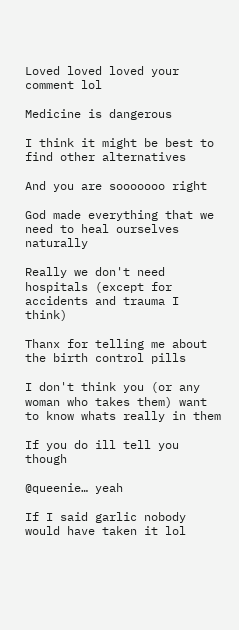Loved loved loved your comment lol

Medicine is dangerous

I think it might be best to find other alternatives

And you are sooooooo right

God made everything that we need to heal ourselves naturally

Really we don't need hospitals (except for accidents and trauma I think)

Thanx for telling me about the birth control pills

I don't think you (or any woman who takes them) want to know whats really in them

If you do ill tell you though

@queenie… yeah

If I said garlic nobody would have taken it lol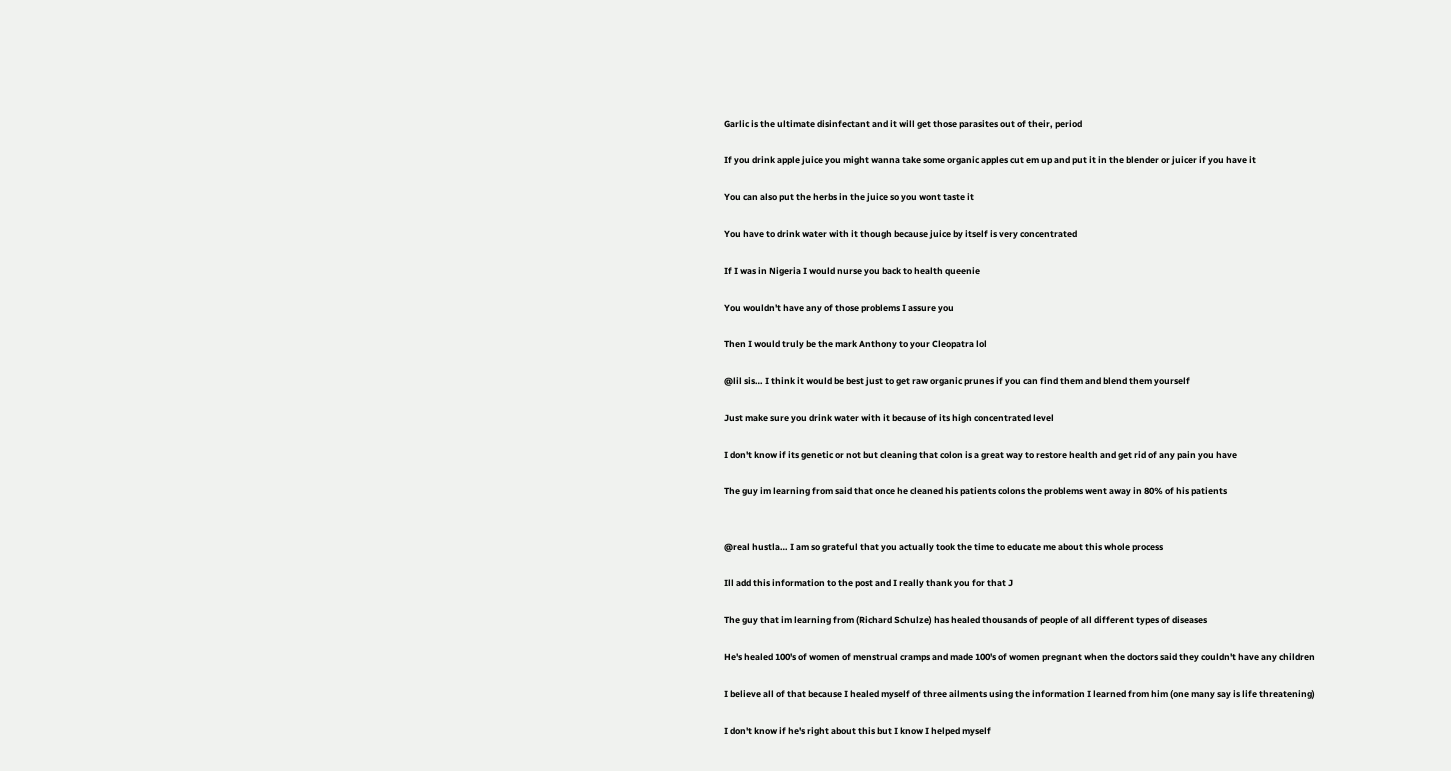Garlic is the ultimate disinfectant and it will get those parasites out of their, period

If you drink apple juice you might wanna take some organic apples cut em up and put it in the blender or juicer if you have it

You can also put the herbs in the juice so you wont taste it

You have to drink water with it though because juice by itself is very concentrated

If I was in Nigeria I would nurse you back to health queenie

You wouldn't have any of those problems I assure you

Then I would truly be the mark Anthony to your Cleopatra lol

@lil sis… I think it would be best just to get raw organic prunes if you can find them and blend them yourself

Just make sure you drink water with it because of its high concentrated level

I don't know if its genetic or not but cleaning that colon is a great way to restore health and get rid of any pain you have

The guy im learning from said that once he cleaned his patients colons the problems went away in 80% of his patients


@real hustla… I am so grateful that you actually took the time to educate me about this whole process

Ill add this information to the post and I really thank you for that J

The guy that im learning from (Richard Schulze) has healed thousands of people of all different types of diseases

He's healed 100's of women of menstrual cramps and made 100's of women pregnant when the doctors said they couldn't have any children

I believe all of that because I healed myself of three ailments using the information I learned from him (one many say is life threatening)

I don't know if he's right about this but I know I helped myself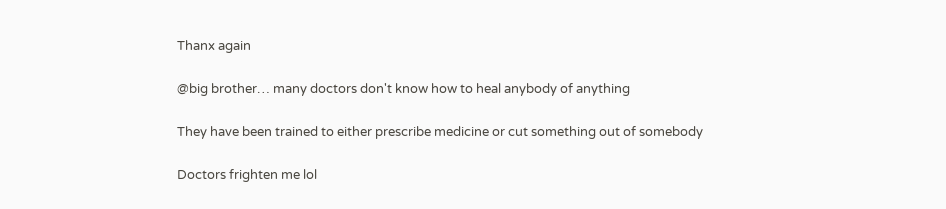Thanx again

@big brother… many doctors don't know how to heal anybody of anything

They have been trained to either prescribe medicine or cut something out of somebody

Doctors frighten me lol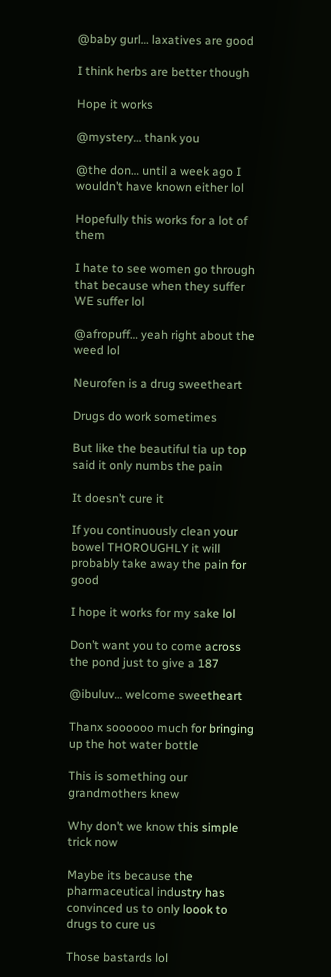@baby gurl… laxatives are good

I think herbs are better though

Hope it works

@mystery… thank you

@the don… until a week ago I wouldn’t have known either lol

Hopefully this works for a lot of them

I hate to see women go through that because when they suffer WE suffer lol

@afropuff… yeah right about the weed lol

Neurofen is a drug sweetheart

Drugs do work sometimes

But like the beautiful tia up top said it only numbs the pain

It doesn’t cure it

If you continuously clean your bowel THOROUGHLY it will probably take away the pain for good

I hope it works for my sake lol

Don’t want you to come across the pond just to give a 187

@ibuluv… welcome sweetheart

Thanx soooooo much for bringing up the hot water bottle

This is something our grandmothers knew

Why don’t we know this simple trick now

Maybe its because the pharmaceutical industry has convinced us to only loook to drugs to cure us

Those bastards lol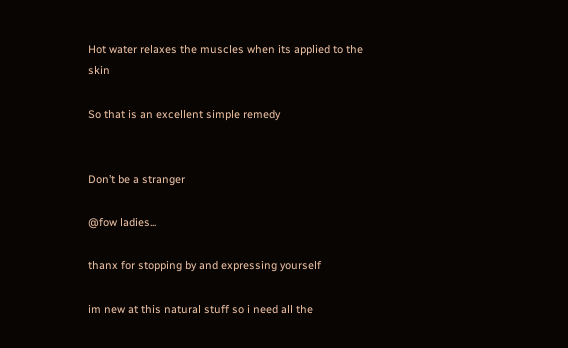Hot water relaxes the muscles when its applied to the skin

So that is an excellent simple remedy


Don’t be a stranger

@fow ladies...

thanx for stopping by and expressing yourself

im new at this natural stuff so i need all the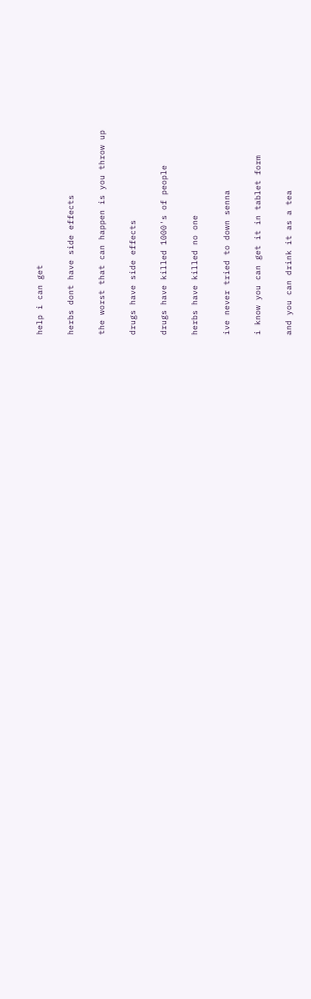help i can get

herbs dont have side effects

the worst that can happen is you throw up

drugs have side effects

drugs have killed 1000's of people

herbs have killed no one

ive never tried to down senna

i know you can get it in tablet form

and you can drink it as a tea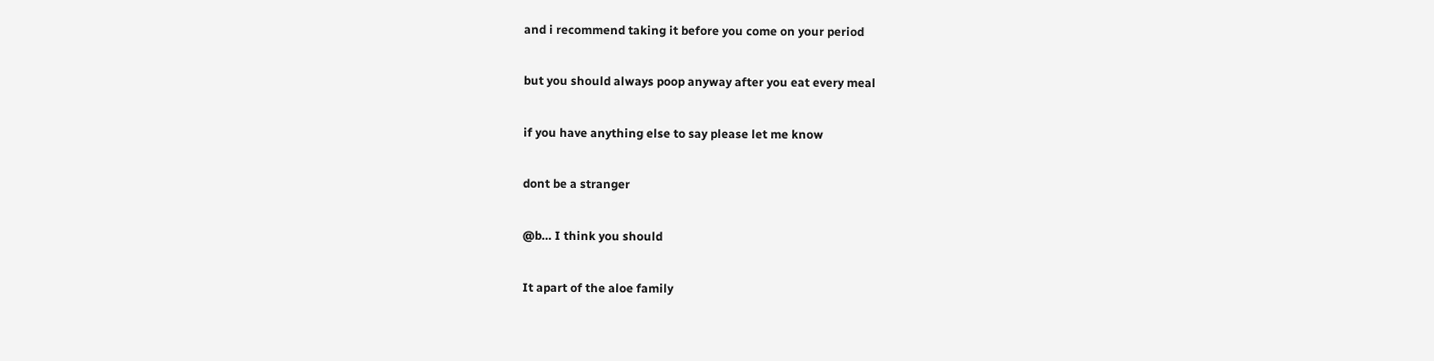and i recommend taking it before you come on your period

but you should always poop anyway after you eat every meal

if you have anything else to say please let me know

dont be a stranger

@b… I think you should

It apart of the aloe family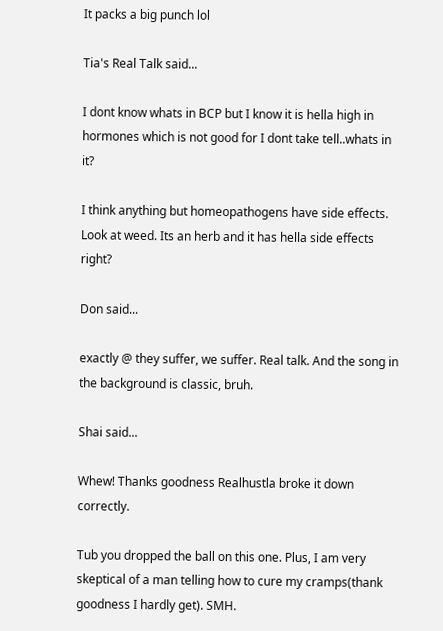It packs a big punch lol

Tia's Real Talk said...

I dont know whats in BCP but I know it is hella high in hormones which is not good for I dont take tell..whats in it?

I think anything but homeopathogens have side effects. Look at weed. Its an herb and it has hella side effects right?

Don said...

exactly @ they suffer, we suffer. Real talk. And the song in the background is classic, bruh.

Shai said...

Whew! Thanks goodness Realhustla broke it down correctly.

Tub you dropped the ball on this one. Plus, I am very skeptical of a man telling how to cure my cramps(thank goodness I hardly get). SMH.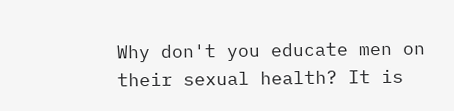Why don't you educate men on their sexual health? It is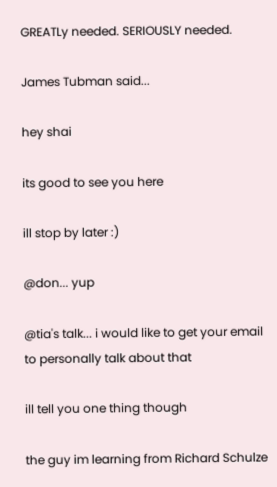GREATLy needed. SERIOUSLY needed.

James Tubman said...

hey shai

its good to see you here

ill stop by later :)

@don... yup

@tia's talk... i would like to get your email to personally talk about that

ill tell you one thing though

the guy im learning from Richard Schulze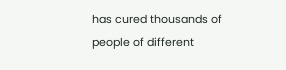has cured thousands of people of different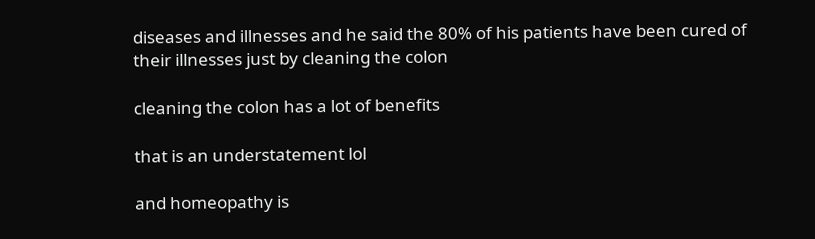diseases and illnesses and he said the 80% of his patients have been cured of their illnesses just by cleaning the colon

cleaning the colon has a lot of benefits

that is an understatement lol

and homeopathy is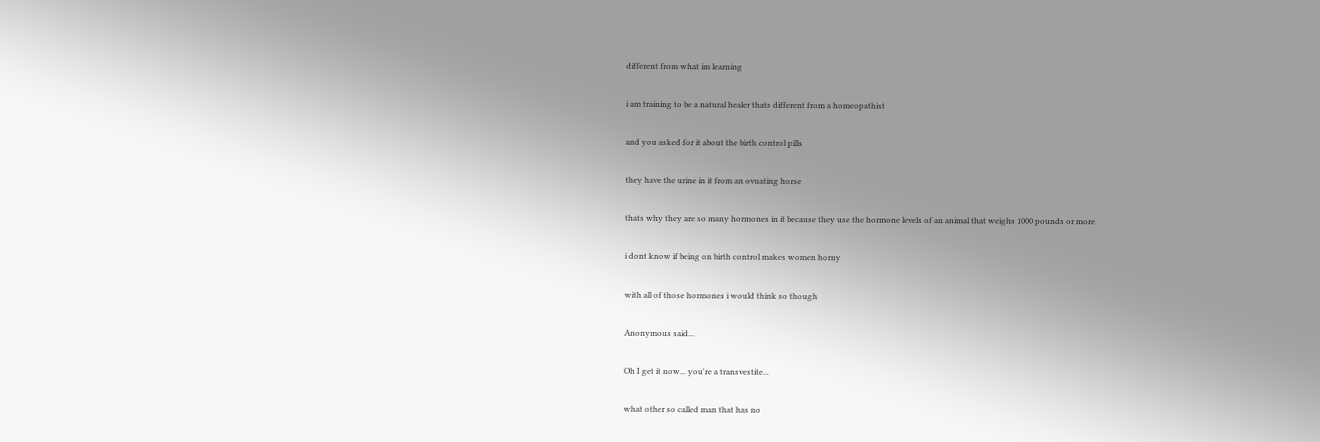different from what im learning

i am training to be a natural healer thats different from a homeopathist

and you asked for it about the birth control pills

they have the urine in it from an ovuating horse

thats why they are so many hormones in it because they use the hormone levels of an animal that weighs 1000 pounds or more

i dont know if being on birth control makes women horny

with all of those hormones i would think so though

Anonymous said...

Oh I get it now... you're a transvestite...

what other so called man that has no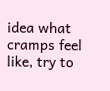idea what cramps feel like, try to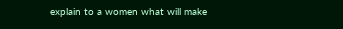explain to a women what will make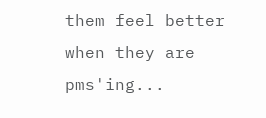them feel better when they are pms'ing...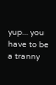yup... you have to be a tranny